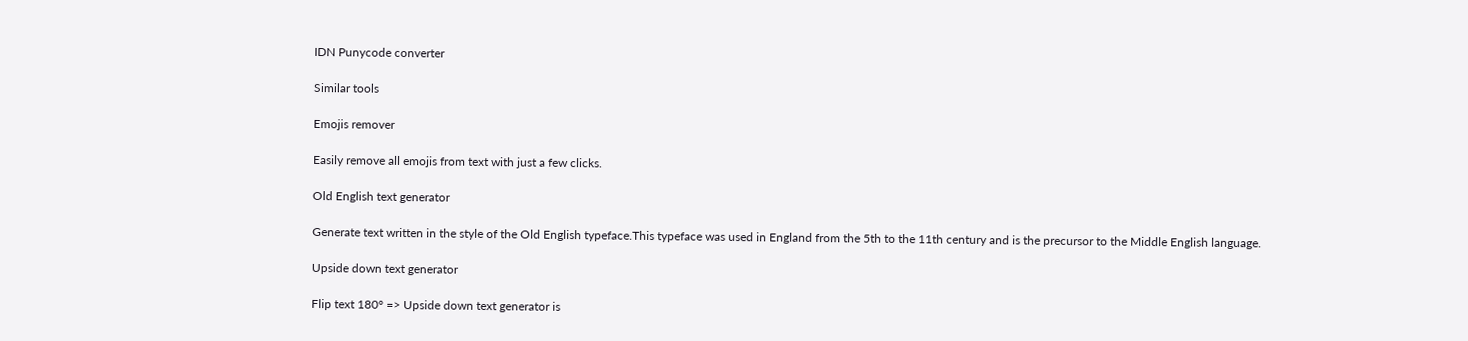IDN Punycode converter

Similar tools

Emojis remover

Easily remove all emojis from text with just a few clicks.

Old English text generator

Generate text written in the style of the Old English typeface.This typeface was used in England from the 5th to the 11th century and is the precursor to the Middle English language.

Upside down text generator

Flip text 180° => Upside down text generator is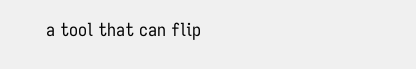a tool that can flip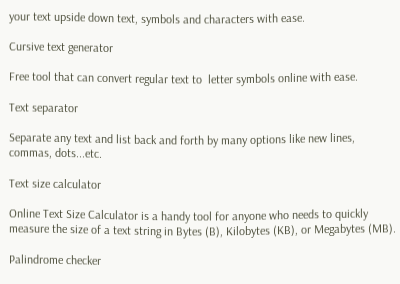your text upside down text, symbols and characters with ease.

Cursive text generator

Free tool that can convert regular text to  letter symbols online with ease.

Text separator

Separate any text and list back and forth by many options like new lines, commas, dots...etc.

Text size calculator

Online Text Size Calculator is a handy tool for anyone who needs to quickly measure the size of a text string in Bytes (B), Kilobytes (KB), or Megabytes (MB).

Palindrome checker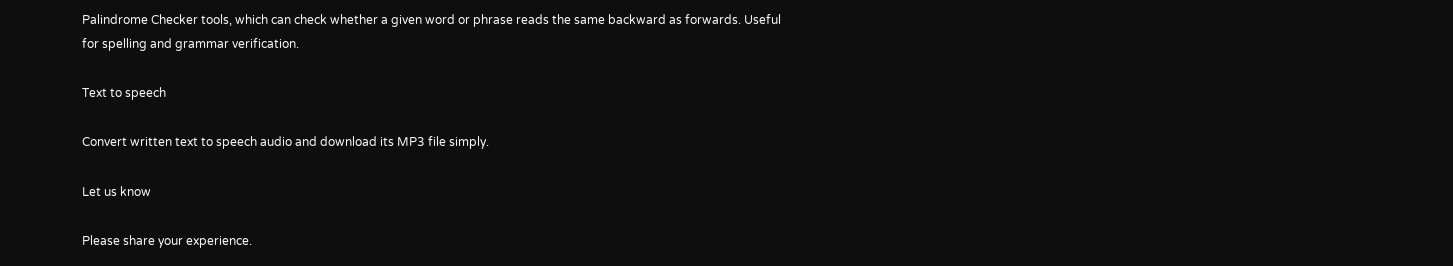Palindrome Checker tools, which can check whether a given word or phrase reads the same backward as forwards. Useful for spelling and grammar verification.

Text to speech

Convert written text to speech audio and download its MP3 file simply.

Let us know

Please share your experience.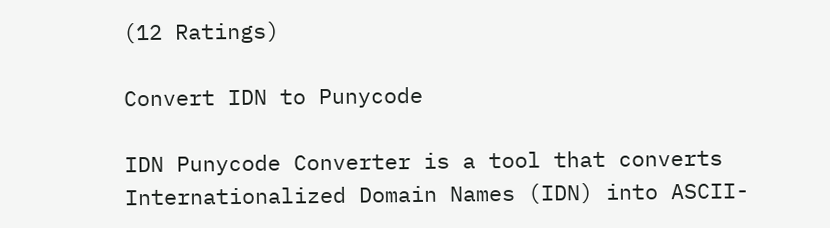(12 Ratings)

Convert IDN to Punycode

IDN Punycode Converter is a tool that converts Internationalized Domain Names (IDN) into ASCII-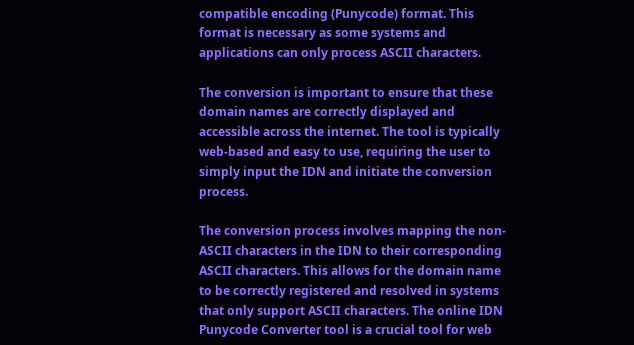compatible encoding (Punycode) format. This format is necessary as some systems and applications can only process ASCII characters.

The conversion is important to ensure that these domain names are correctly displayed and accessible across the internet. The tool is typically web-based and easy to use, requiring the user to simply input the IDN and initiate the conversion process.

The conversion process involves mapping the non-ASCII characters in the IDN to their corresponding ASCII characters. This allows for the domain name to be correctly registered and resolved in systems that only support ASCII characters. The online IDN Punycode Converter tool is a crucial tool for web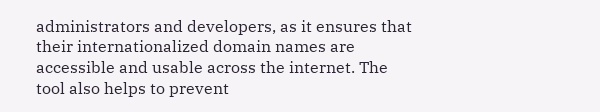administrators and developers, as it ensures that their internationalized domain names are accessible and usable across the internet. The tool also helps to prevent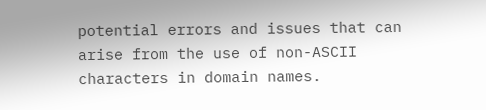potential errors and issues that can arise from the use of non-ASCII characters in domain names.